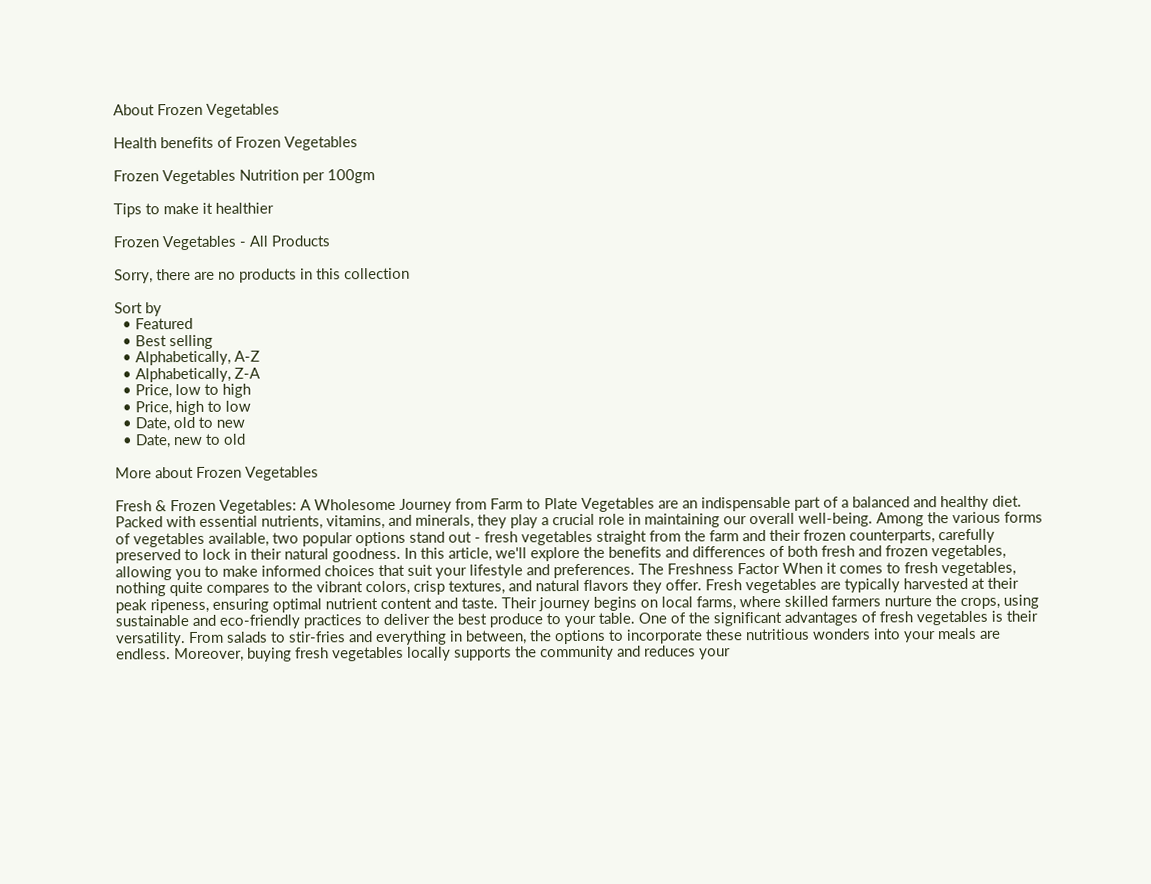About Frozen Vegetables

Health benefits of Frozen Vegetables

Frozen Vegetables Nutrition per 100gm

Tips to make it healthier

Frozen Vegetables - All Products

Sorry, there are no products in this collection

Sort by
  • Featured
  • Best selling
  • Alphabetically, A-Z
  • Alphabetically, Z-A
  • Price, low to high
  • Price, high to low
  • Date, old to new
  • Date, new to old

More about Frozen Vegetables

Fresh & Frozen Vegetables: A Wholesome Journey from Farm to Plate Vegetables are an indispensable part of a balanced and healthy diet. Packed with essential nutrients, vitamins, and minerals, they play a crucial role in maintaining our overall well-being. Among the various forms of vegetables available, two popular options stand out - fresh vegetables straight from the farm and their frozen counterparts, carefully preserved to lock in their natural goodness. In this article, we'll explore the benefits and differences of both fresh and frozen vegetables, allowing you to make informed choices that suit your lifestyle and preferences. The Freshness Factor When it comes to fresh vegetables, nothing quite compares to the vibrant colors, crisp textures, and natural flavors they offer. Fresh vegetables are typically harvested at their peak ripeness, ensuring optimal nutrient content and taste. Their journey begins on local farms, where skilled farmers nurture the crops, using sustainable and eco-friendly practices to deliver the best produce to your table. One of the significant advantages of fresh vegetables is their versatility. From salads to stir-fries and everything in between, the options to incorporate these nutritious wonders into your meals are endless. Moreover, buying fresh vegetables locally supports the community and reduces your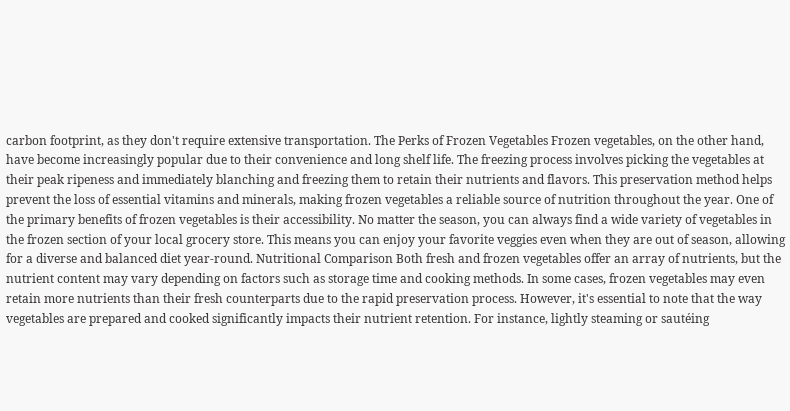carbon footprint, as they don't require extensive transportation. The Perks of Frozen Vegetables Frozen vegetables, on the other hand, have become increasingly popular due to their convenience and long shelf life. The freezing process involves picking the vegetables at their peak ripeness and immediately blanching and freezing them to retain their nutrients and flavors. This preservation method helps prevent the loss of essential vitamins and minerals, making frozen vegetables a reliable source of nutrition throughout the year. One of the primary benefits of frozen vegetables is their accessibility. No matter the season, you can always find a wide variety of vegetables in the frozen section of your local grocery store. This means you can enjoy your favorite veggies even when they are out of season, allowing for a diverse and balanced diet year-round. Nutritional Comparison Both fresh and frozen vegetables offer an array of nutrients, but the nutrient content may vary depending on factors such as storage time and cooking methods. In some cases, frozen vegetables may even retain more nutrients than their fresh counterparts due to the rapid preservation process. However, it's essential to note that the way vegetables are prepared and cooked significantly impacts their nutrient retention. For instance, lightly steaming or sautéing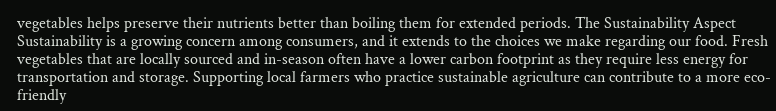vegetables helps preserve their nutrients better than boiling them for extended periods. The Sustainability Aspect Sustainability is a growing concern among consumers, and it extends to the choices we make regarding our food. Fresh vegetables that are locally sourced and in-season often have a lower carbon footprint as they require less energy for transportation and storage. Supporting local farmers who practice sustainable agriculture can contribute to a more eco-friendly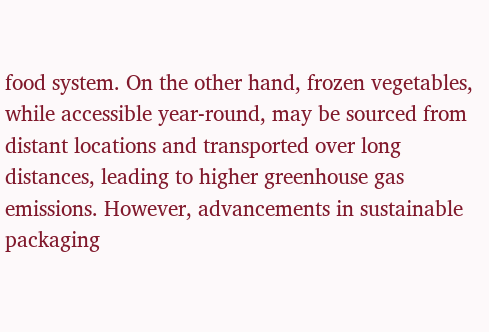food system. On the other hand, frozen vegetables, while accessible year-round, may be sourced from distant locations and transported over long distances, leading to higher greenhouse gas emissions. However, advancements in sustainable packaging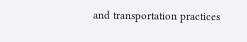and transportation practices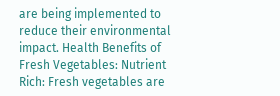are being implemented to reduce their environmental impact. Health Benefits of Fresh Vegetables: Nutrient Rich: Fresh vegetables are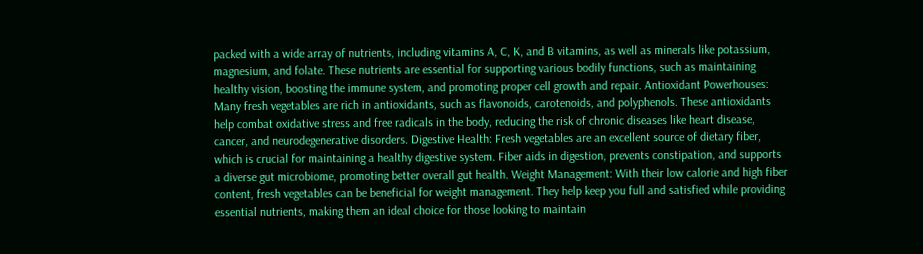packed with a wide array of nutrients, including vitamins A, C, K, and B vitamins, as well as minerals like potassium, magnesium, and folate. These nutrients are essential for supporting various bodily functions, such as maintaining healthy vision, boosting the immune system, and promoting proper cell growth and repair. Antioxidant Powerhouses: Many fresh vegetables are rich in antioxidants, such as flavonoids, carotenoids, and polyphenols. These antioxidants help combat oxidative stress and free radicals in the body, reducing the risk of chronic diseases like heart disease, cancer, and neurodegenerative disorders. Digestive Health: Fresh vegetables are an excellent source of dietary fiber, which is crucial for maintaining a healthy digestive system. Fiber aids in digestion, prevents constipation, and supports a diverse gut microbiome, promoting better overall gut health. Weight Management: With their low calorie and high fiber content, fresh vegetables can be beneficial for weight management. They help keep you full and satisfied while providing essential nutrients, making them an ideal choice for those looking to maintain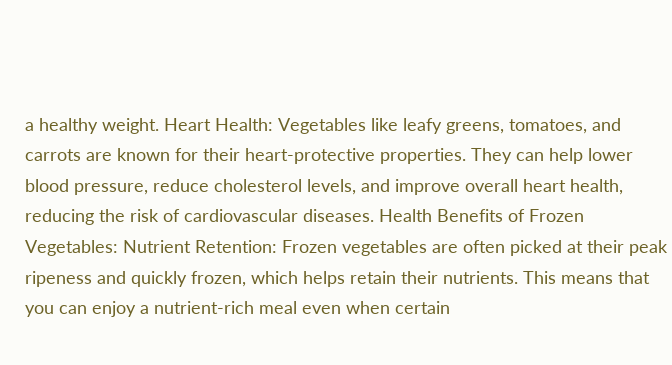a healthy weight. Heart Health: Vegetables like leafy greens, tomatoes, and carrots are known for their heart-protective properties. They can help lower blood pressure, reduce cholesterol levels, and improve overall heart health, reducing the risk of cardiovascular diseases. Health Benefits of Frozen Vegetables: Nutrient Retention: Frozen vegetables are often picked at their peak ripeness and quickly frozen, which helps retain their nutrients. This means that you can enjoy a nutrient-rich meal even when certain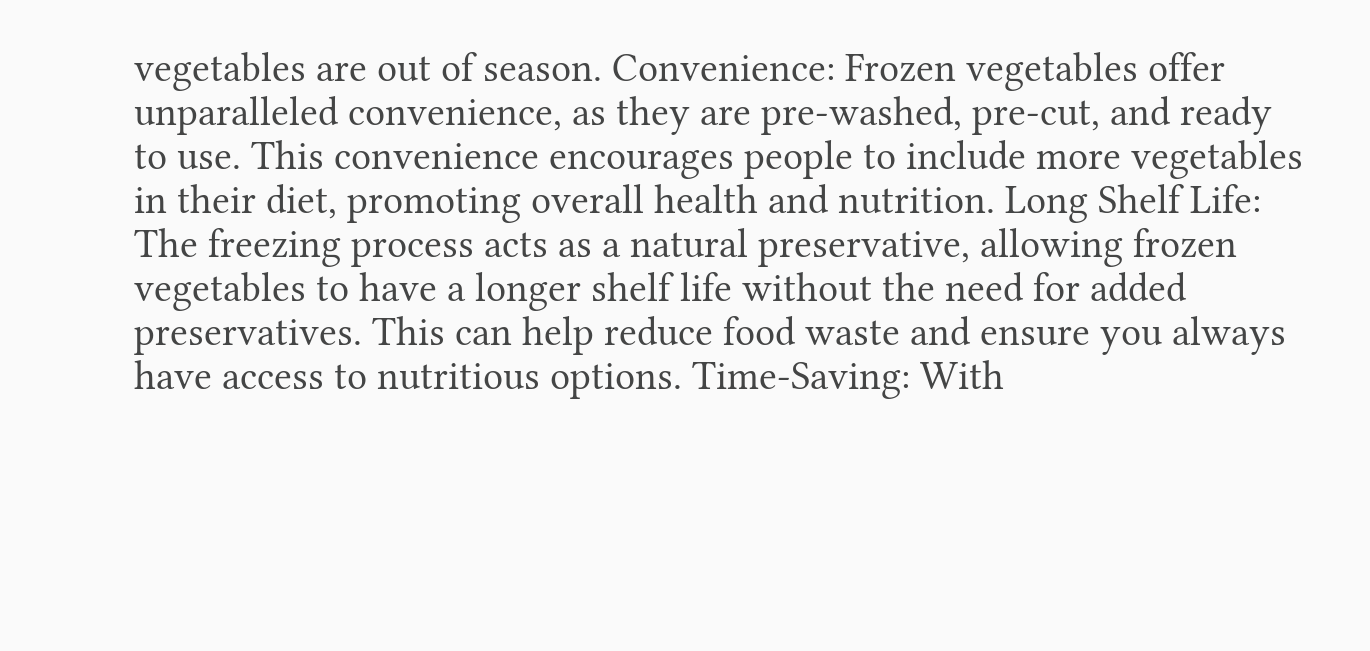vegetables are out of season. Convenience: Frozen vegetables offer unparalleled convenience, as they are pre-washed, pre-cut, and ready to use. This convenience encourages people to include more vegetables in their diet, promoting overall health and nutrition. Long Shelf Life: The freezing process acts as a natural preservative, allowing frozen vegetables to have a longer shelf life without the need for added preservatives. This can help reduce food waste and ensure you always have access to nutritious options. Time-Saving: With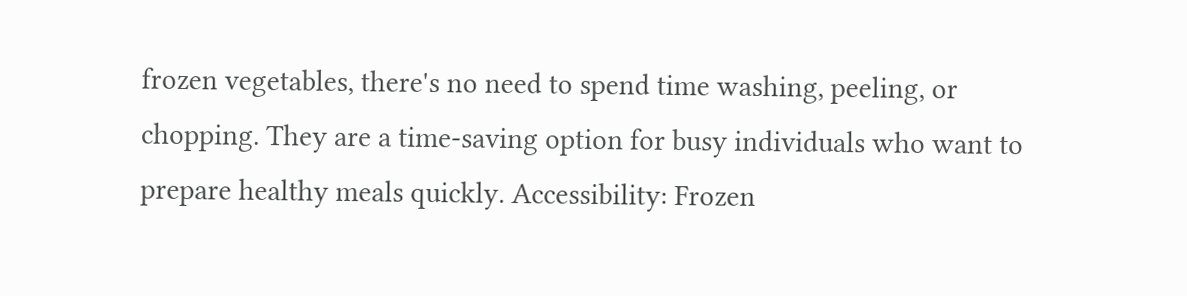frozen vegetables, there's no need to spend time washing, peeling, or chopping. They are a time-saving option for busy individuals who want to prepare healthy meals quickly. Accessibility: Frozen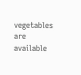vegetables are available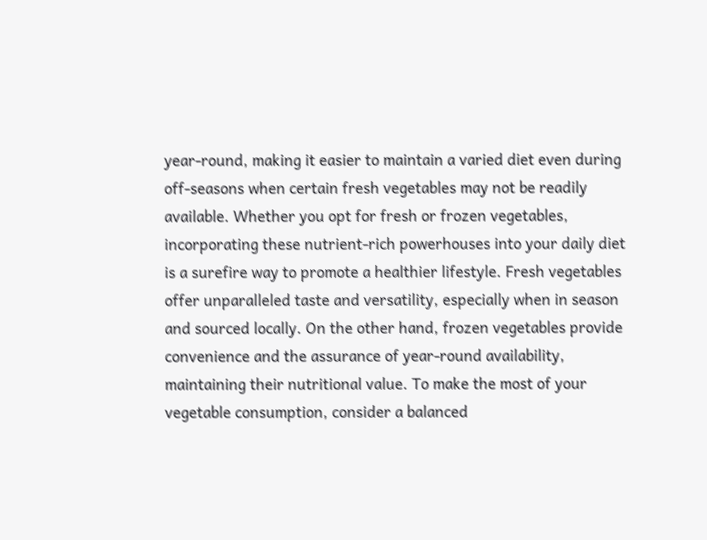year-round, making it easier to maintain a varied diet even during off-seasons when certain fresh vegetables may not be readily available. Whether you opt for fresh or frozen vegetables, incorporating these nutrient-rich powerhouses into your daily diet is a surefire way to promote a healthier lifestyle. Fresh vegetables offer unparalleled taste and versatility, especially when in season and sourced locally. On the other hand, frozen vegetables provide convenience and the assurance of year-round availability, maintaining their nutritional value. To make the most of your vegetable consumption, consider a balanced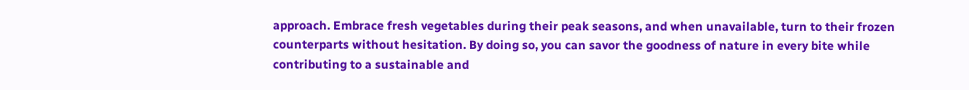approach. Embrace fresh vegetables during their peak seasons, and when unavailable, turn to their frozen counterparts without hesitation. By doing so, you can savor the goodness of nature in every bite while contributing to a sustainable and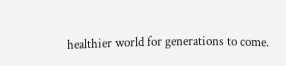healthier world for generations to come.